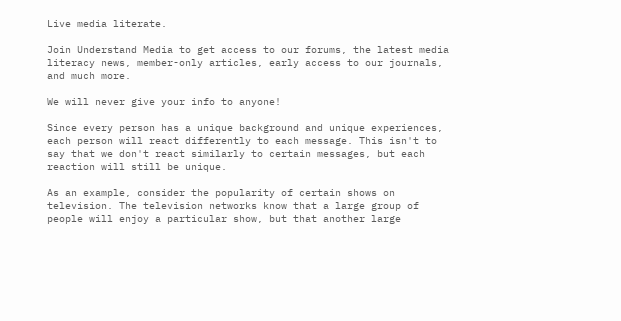Live media literate.

Join Understand Media to get access to our forums, the latest media literacy news, member-only articles, early access to our journals, and much more.

We will never give your info to anyone!

Since every person has a unique background and unique experiences, each person will react differently to each message. This isn't to say that we don't react similarly to certain messages, but each reaction will still be unique.

As an example, consider the popularity of certain shows on television. The television networks know that a large group of people will enjoy a particular show, but that another large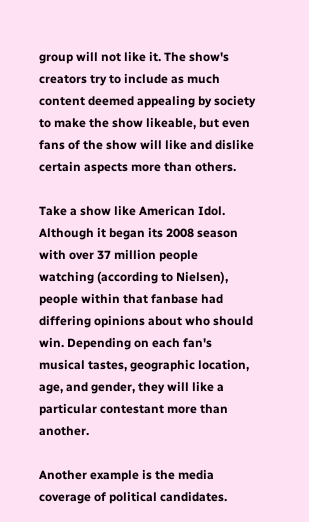group will not like it. The show's creators try to include as much content deemed appealing by society to make the show likeable, but even fans of the show will like and dislike certain aspects more than others.

Take a show like American Idol. Although it began its 2008 season with over 37 million people watching (according to Nielsen), people within that fanbase had differing opinions about who should win. Depending on each fan's musical tastes, geographic location, age, and gender, they will like a particular contestant more than another.

Another example is the media coverage of political candidates.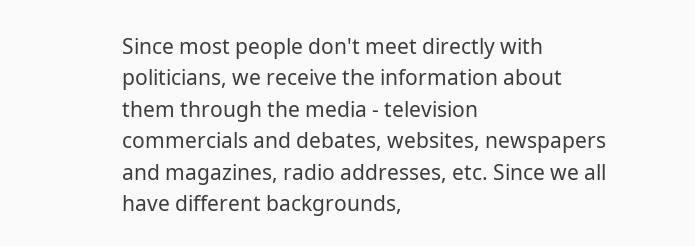Since most people don't meet directly with politicians, we receive the information about them through the media - television commercials and debates, websites, newspapers and magazines, radio addresses, etc. Since we all have different backgrounds,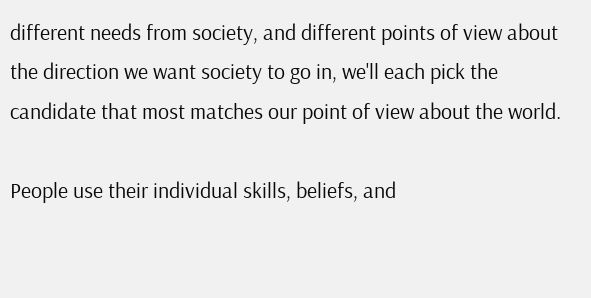different needs from society, and different points of view about the direction we want society to go in, we'll each pick the candidate that most matches our point of view about the world.

People use their individual skills, beliefs, and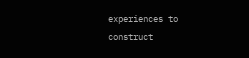experiences to construct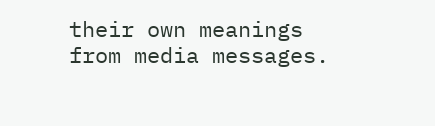their own meanings from media messages.